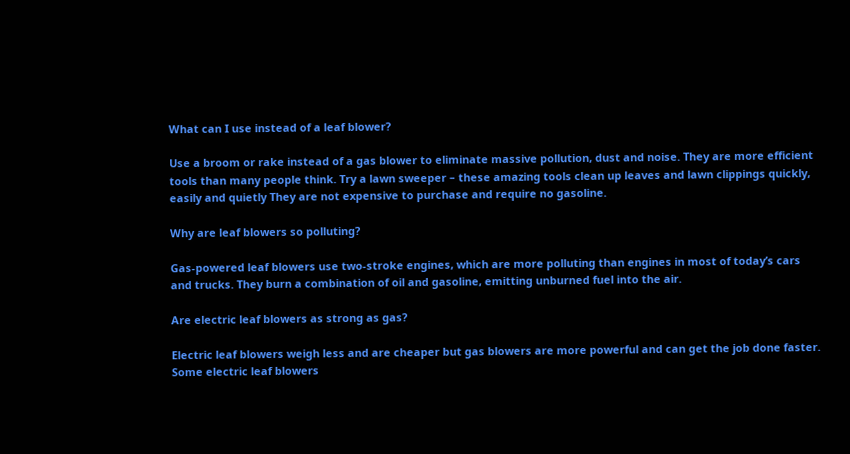What can I use instead of a leaf blower?

Use a broom or rake instead of a gas blower to eliminate massive pollution, dust and noise. They are more efficient tools than many people think. Try a lawn sweeper – these amazing tools clean up leaves and lawn clippings quickly, easily and quietly They are not expensive to purchase and require no gasoline.

Why are leaf blowers so polluting?

Gas-powered leaf blowers use two-stroke engines, which are more polluting than engines in most of today’s cars and trucks. They burn a combination of oil and gasoline, emitting unburned fuel into the air.

Are electric leaf blowers as strong as gas?

Electric leaf blowers weigh less and are cheaper but gas blowers are more powerful and can get the job done faster. Some electric leaf blowers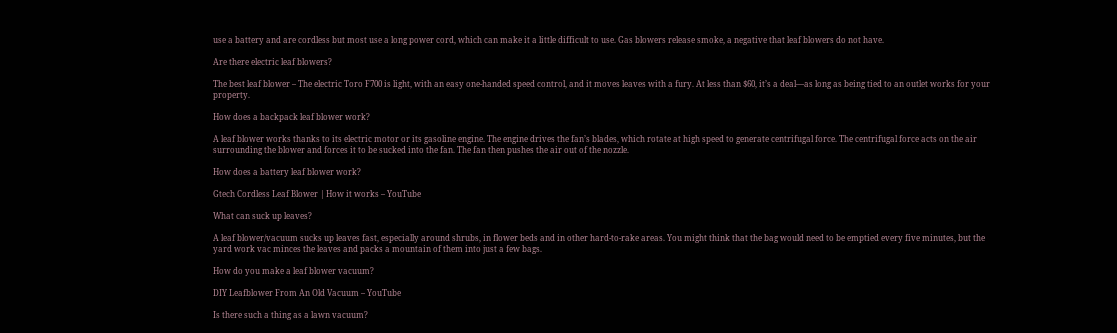use a battery and are cordless but most use a long power cord, which can make it a little difficult to use. Gas blowers release smoke, a negative that leaf blowers do not have.

Are there electric leaf blowers?

The best leaf blower – The electric Toro F700 is light, with an easy one-handed speed control, and it moves leaves with a fury. At less than $60, it’s a deal—as long as being tied to an outlet works for your property.

How does a backpack leaf blower work?

A leaf blower works thanks to its electric motor or its gasoline engine. The engine drives the fan’s blades, which rotate at high speed to generate centrifugal force. The centrifugal force acts on the air surrounding the blower and forces it to be sucked into the fan. The fan then pushes the air out of the nozzle.

How does a battery leaf blower work?

Gtech Cordless Leaf Blower | How it works – YouTube

What can suck up leaves?

A leaf blower/vacuum sucks up leaves fast, especially around shrubs, in flower beds and in other hard-to-rake areas. You might think that the bag would need to be emptied every five minutes, but the yard work vac minces the leaves and packs a mountain of them into just a few bags.

How do you make a leaf blower vacuum?

DIY Leafblower From An Old Vacuum – YouTube

Is there such a thing as a lawn vacuum?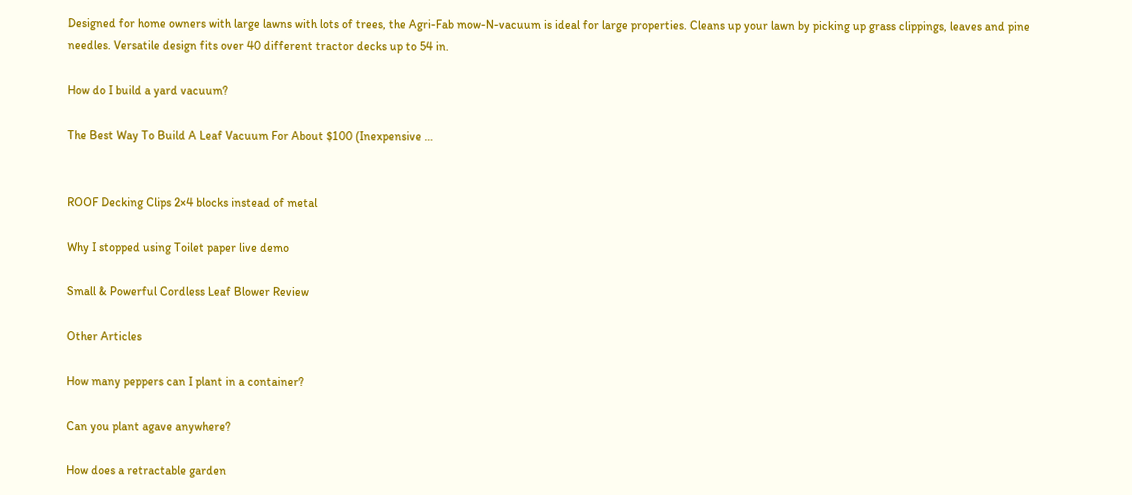Designed for home owners with large lawns with lots of trees, the Agri-Fab mow-N-vacuum is ideal for large properties. Cleans up your lawn by picking up grass clippings, leaves and pine needles. Versatile design fits over 40 different tractor decks up to 54 in.

How do I build a yard vacuum?

The Best Way To Build A Leaf Vacuum For About $100 (Inexpensive …


ROOF Decking Clips 2×4 blocks instead of metal

Why I stopped using Toilet paper live demo

Small & Powerful Cordless Leaf Blower Review

Other Articles

How many peppers can I plant in a container?

Can you plant agave anywhere?

How does a retractable garden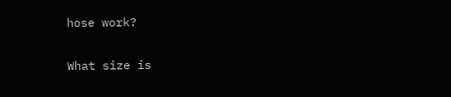hose work?

What size is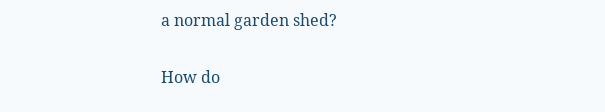a normal garden shed?

How do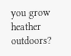you grow heather outdoors?